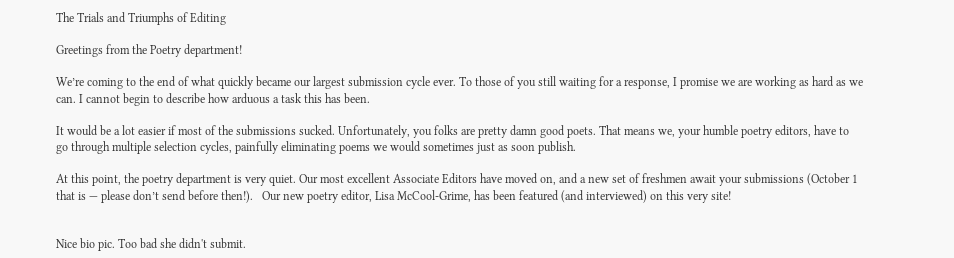The Trials and Triumphs of Editing

Greetings from the Poetry department!

We’re coming to the end of what quickly became our largest submission cycle ever. To those of you still waiting for a response, I promise we are working as hard as we can. I cannot begin to describe how arduous a task this has been.

It would be a lot easier if most of the submissions sucked. Unfortunately, you folks are pretty damn good poets. That means we, your humble poetry editors, have to go through multiple selection cycles, painfully eliminating poems we would sometimes just as soon publish.

At this point, the poetry department is very quiet. Our most excellent Associate Editors have moved on, and a new set of freshmen await your submissions (October 1 that is — please don’t send before then!).   Our new poetry editor, Lisa McCool-Grime, has been featured (and interviewed) on this very site!


Nice bio pic. Too bad she didn't submit.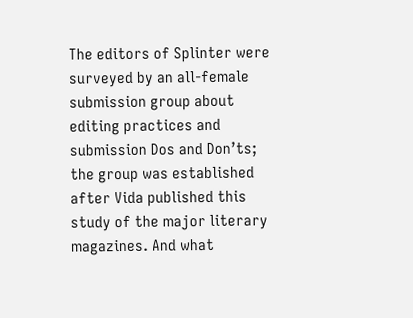The editors of Splinter were surveyed by an all-female submission group about editing practices and submission Dos and Don’ts; the group was established after Vida published this study of the major literary magazines. And what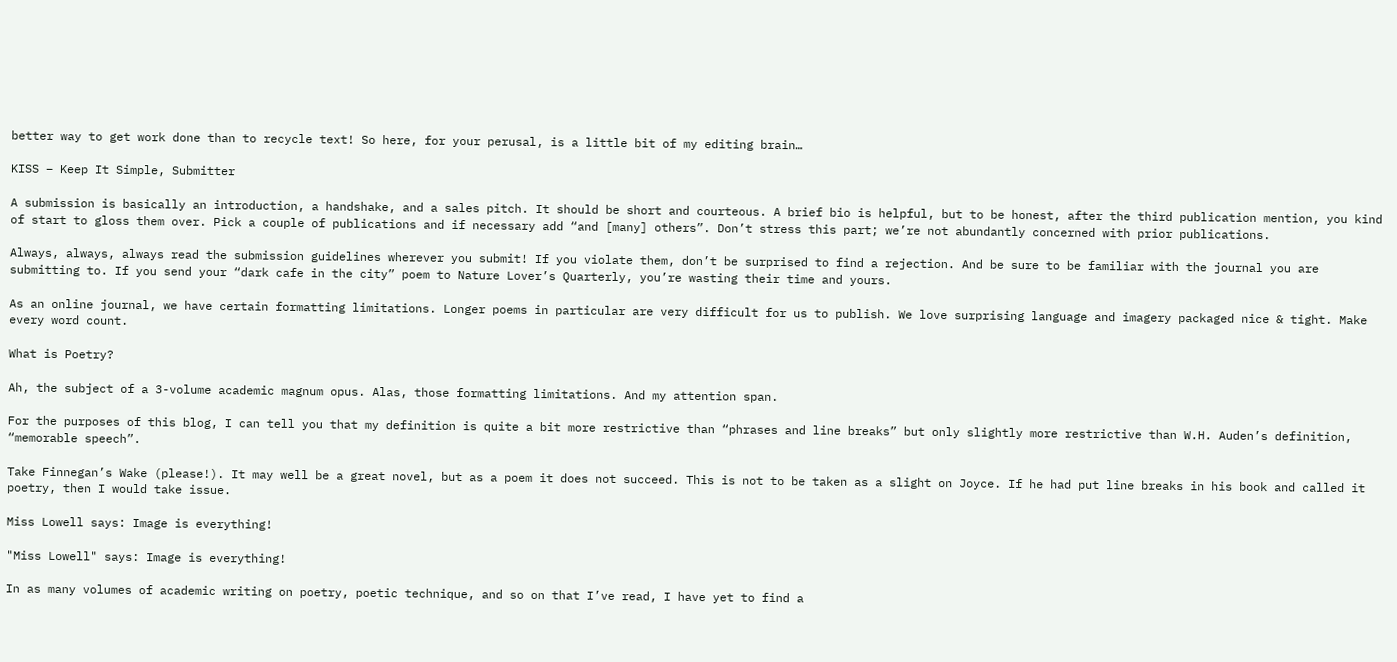better way to get work done than to recycle text! So here, for your perusal, is a little bit of my editing brain…

KISS – Keep It Simple, Submitter

A submission is basically an introduction, a handshake, and a sales pitch. It should be short and courteous. A brief bio is helpful, but to be honest, after the third publication mention, you kind of start to gloss them over. Pick a couple of publications and if necessary add “and [many] others”. Don’t stress this part; we’re not abundantly concerned with prior publications.

Always, always, always read the submission guidelines wherever you submit! If you violate them, don’t be surprised to find a rejection. And be sure to be familiar with the journal you are submitting to. If you send your “dark cafe in the city” poem to Nature Lover’s Quarterly, you’re wasting their time and yours.

As an online journal, we have certain formatting limitations. Longer poems in particular are very difficult for us to publish. We love surprising language and imagery packaged nice & tight. Make every word count.

What is Poetry?

Ah, the subject of a 3-volume academic magnum opus. Alas, those formatting limitations. And my attention span.

For the purposes of this blog, I can tell you that my definition is quite a bit more restrictive than “phrases and line breaks” but only slightly more restrictive than W.H. Auden’s definition, “memorable speech”.

Take Finnegan’s Wake (please!). It may well be a great novel, but as a poem it does not succeed. This is not to be taken as a slight on Joyce. If he had put line breaks in his book and called it poetry, then I would take issue.

Miss Lowell says: Image is everything!

"Miss Lowell" says: Image is everything!

In as many volumes of academic writing on poetry, poetic technique, and so on that I’ve read, I have yet to find a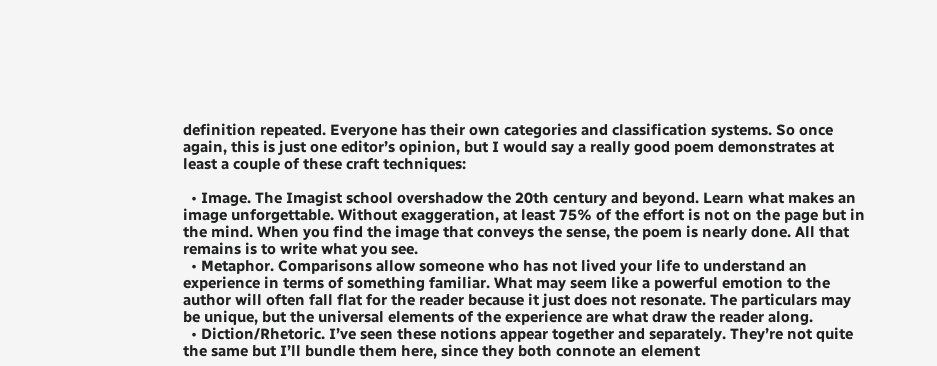definition repeated. Everyone has their own categories and classification systems. So once again, this is just one editor’s opinion, but I would say a really good poem demonstrates at least a couple of these craft techniques:

  • Image. The Imagist school overshadow the 20th century and beyond. Learn what makes an image unforgettable. Without exaggeration, at least 75% of the effort is not on the page but in the mind. When you find the image that conveys the sense, the poem is nearly done. All that remains is to write what you see.
  • Metaphor. Comparisons allow someone who has not lived your life to understand an experience in terms of something familiar. What may seem like a powerful emotion to the author will often fall flat for the reader because it just does not resonate. The particulars may be unique, but the universal elements of the experience are what draw the reader along.
  • Diction/Rhetoric. I’ve seen these notions appear together and separately. They’re not quite the same but I’ll bundle them here, since they both connote an element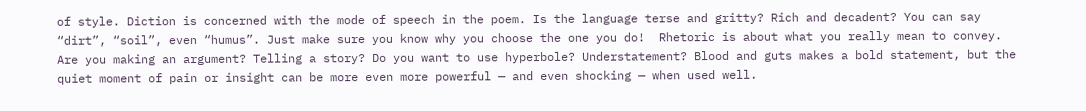of style. Diction is concerned with the mode of speech in the poem. Is the language terse and gritty? Rich and decadent? You can say “dirt”, “soil”, even “humus”. Just make sure you know why you choose the one you do!  Rhetoric is about what you really mean to convey. Are you making an argument? Telling a story? Do you want to use hyperbole? Understatement? Blood and guts makes a bold statement, but the quiet moment of pain or insight can be more even more powerful — and even shocking — when used well.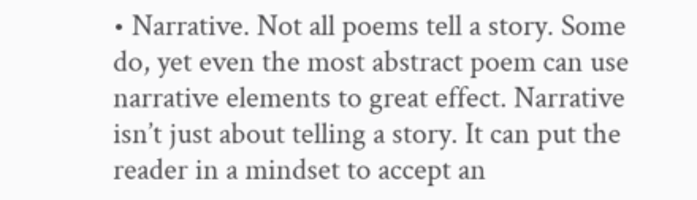• Narrative. Not all poems tell a story. Some do, yet even the most abstract poem can use narrative elements to great effect. Narrative isn’t just about telling a story. It can put the reader in a mindset to accept an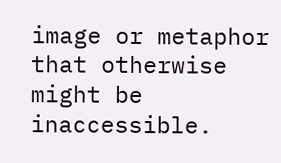image or metaphor that otherwise might be inaccessible.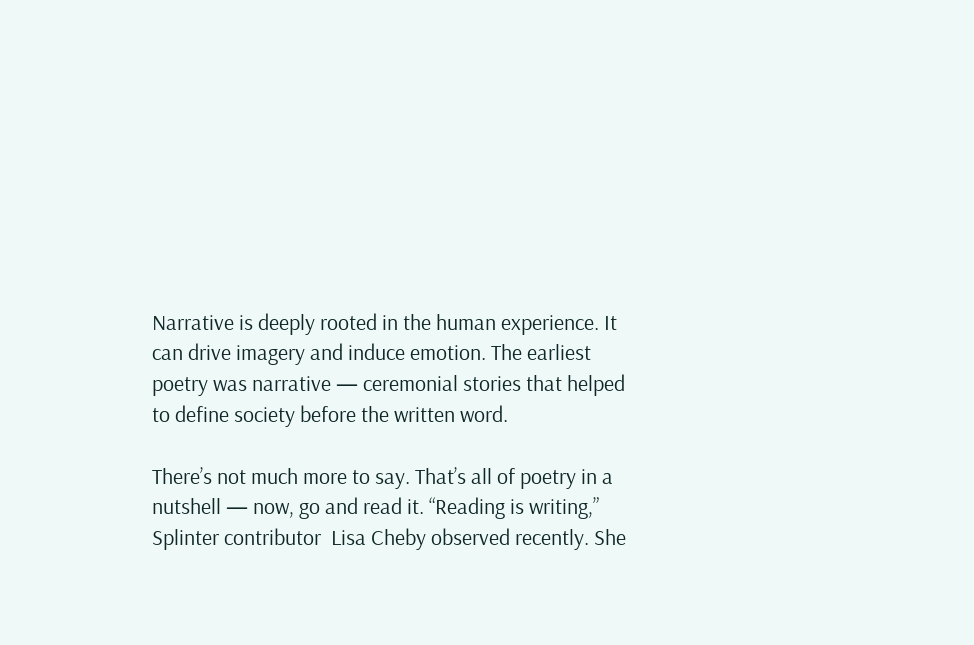Narrative is deeply rooted in the human experience. It can drive imagery and induce emotion. The earliest poetry was narrative — ceremonial stories that helped to define society before the written word.

There’s not much more to say. That’s all of poetry in a nutshell — now, go and read it. “Reading is writing,” Splinter contributor  Lisa Cheby observed recently. She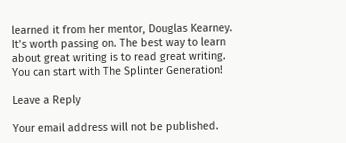learned it from her mentor, Douglas Kearney. It’s worth passing on. The best way to learn about great writing is to read great writing. You can start with The Splinter Generation!

Leave a Reply

Your email address will not be published.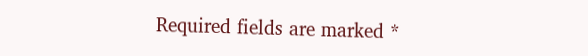Required fields are marked *